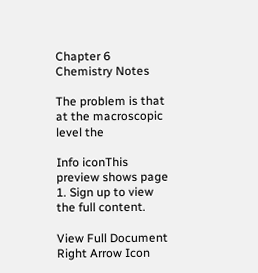Chapter 6 Chemistry Notes

The problem is that at the macroscopic level the

Info iconThis preview shows page 1. Sign up to view the full content.

View Full Document Right Arrow Icon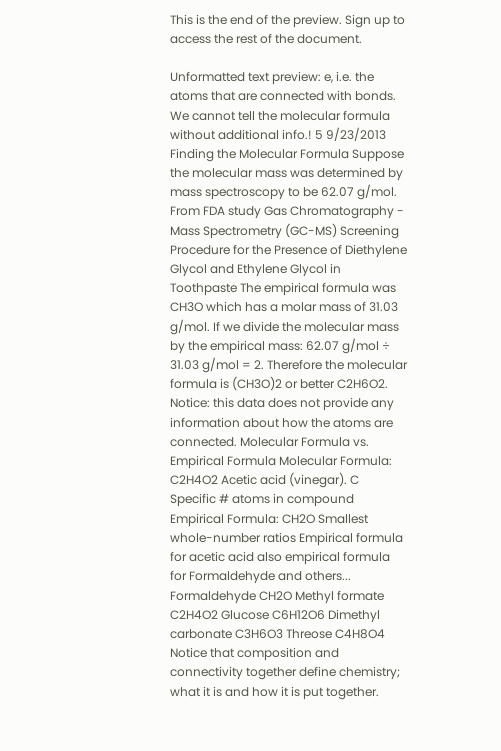This is the end of the preview. Sign up to access the rest of the document.

Unformatted text preview: e, i.e. the atoms that are connected with bonds. We cannot tell the molecular formula without additional info.! 5 9/23/2013 Finding the Molecular Formula Suppose the molecular mass was determined by mass spectroscopy to be 62.07 g/mol. From FDA study Gas Chromatography - Mass Spectrometry (GC-MS) Screening Procedure for the Presence of Diethylene Glycol and Ethylene Glycol in Toothpaste The empirical formula was CH3O which has a molar mass of 31.03 g/mol. If we divide the molecular mass by the empirical mass: 62.07 g/mol ÷ 31.03 g/mol = 2. Therefore the molecular formula is (CH3O)2 or better C2H6O2. Notice: this data does not provide any information about how the atoms are connected. Molecular Formula vs. Empirical Formula Molecular Formula: C2H4O2 Acetic acid (vinegar). C Specific # atoms in compound Empirical Formula: CH2O Smallest whole-number ratios Empirical formula for acetic acid also empirical formula for Formaldehyde and others... Formaldehyde CH2O Methyl formate C2H4O2 Glucose C6H12O6 Dimethyl carbonate C3H6O3 Threose C4H8O4 Notice that composition and connectivity together define chemistry; what it is and how it is put together.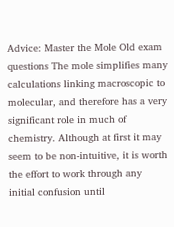Advice: Master the Mole Old exam questions The mole simplifies many calculations linking macroscopic to molecular, and therefore has a very significant role in much of chemistry. Although at first it may seem to be non-intuitive, it is worth the effort to work through any initial confusion until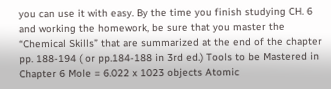you can use it with easy. By the time you finish studying CH. 6 and working the homework, be sure that you master the “Chemical Skills” that are summarized at the end of the chapter pp. 188-194 ( or pp.184-188 in 3rd ed.) Tools to be Mastered in Chapter 6 Mole = 6.022 x 1023 objects Atomic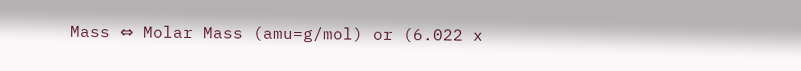Mass ⇔ Molar Mass (amu=g/mol) or (6.022 x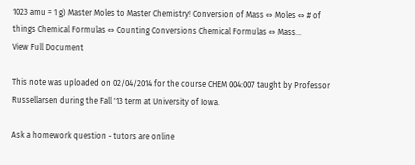1023 amu = 1 g) Master Moles to Master Chemistry! Conversion of Mass ⇔ Moles ⇔ # of things Chemical Formulas ⇔ Counting Conversions Chemical Formulas ⇔ Mass...
View Full Document

This note was uploaded on 02/04/2014 for the course CHEM 004:007 taught by Professor Russellarsen during the Fall '13 term at University of Iowa.

Ask a homework question - tutors are online